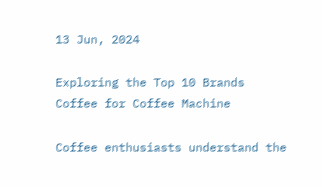13 Jun, 2024

Exploring the Top 10 Brands Coffee for Coffee Machine

Coffee enthusiasts understand the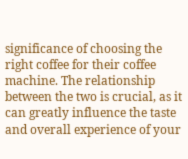significance of choosing the right coffee for their coffee machine. The relationship between the two is crucial, as it can greatly influence the taste and overall experience of your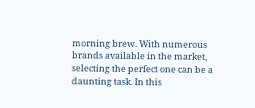morning brew. With numerous brands available in the market, selecting the perfect one can be a daunting task. In this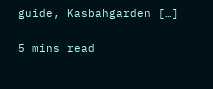guide, Kasbahgarden […]

5 mins read